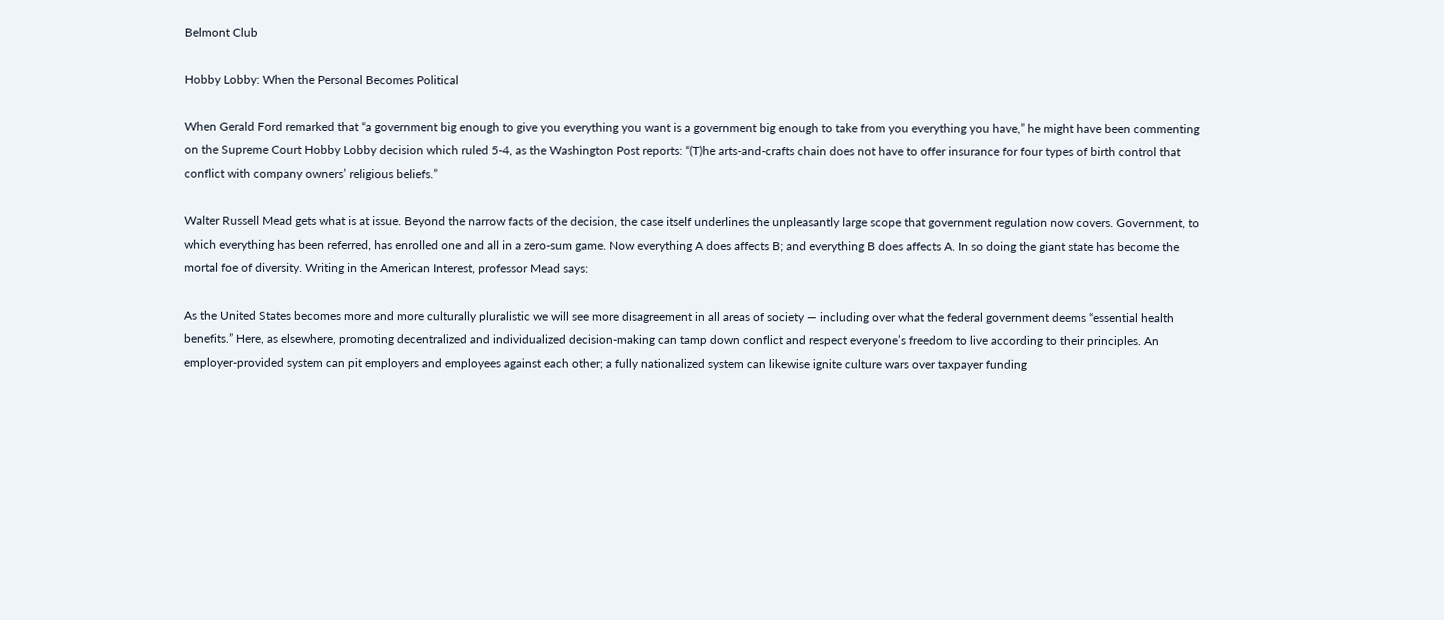Belmont Club

Hobby Lobby: When the Personal Becomes Political

When Gerald Ford remarked that “a government big enough to give you everything you want is a government big enough to take from you everything you have,” he might have been commenting on the Supreme Court Hobby Lobby decision which ruled 5-4, as the Washington Post reports: “(T)he arts-and-crafts chain does not have to offer insurance for four types of birth control that conflict with company owners’ religious beliefs.”

Walter Russell Mead gets what is at issue. Beyond the narrow facts of the decision, the case itself underlines the unpleasantly large scope that government regulation now covers. Government, to which everything has been referred, has enrolled one and all in a zero-sum game. Now everything A does affects B; and everything B does affects A. In so doing the giant state has become the mortal foe of diversity. Writing in the American Interest, professor Mead says:

As the United States becomes more and more culturally pluralistic we will see more disagreement in all areas of society — including over what the federal government deems “essential health benefits.” Here, as elsewhere, promoting decentralized and individualized decision-making can tamp down conflict and respect everyone’s freedom to live according to their principles. An employer-provided system can pit employers and employees against each other; a fully nationalized system can likewise ignite culture wars over taxpayer funding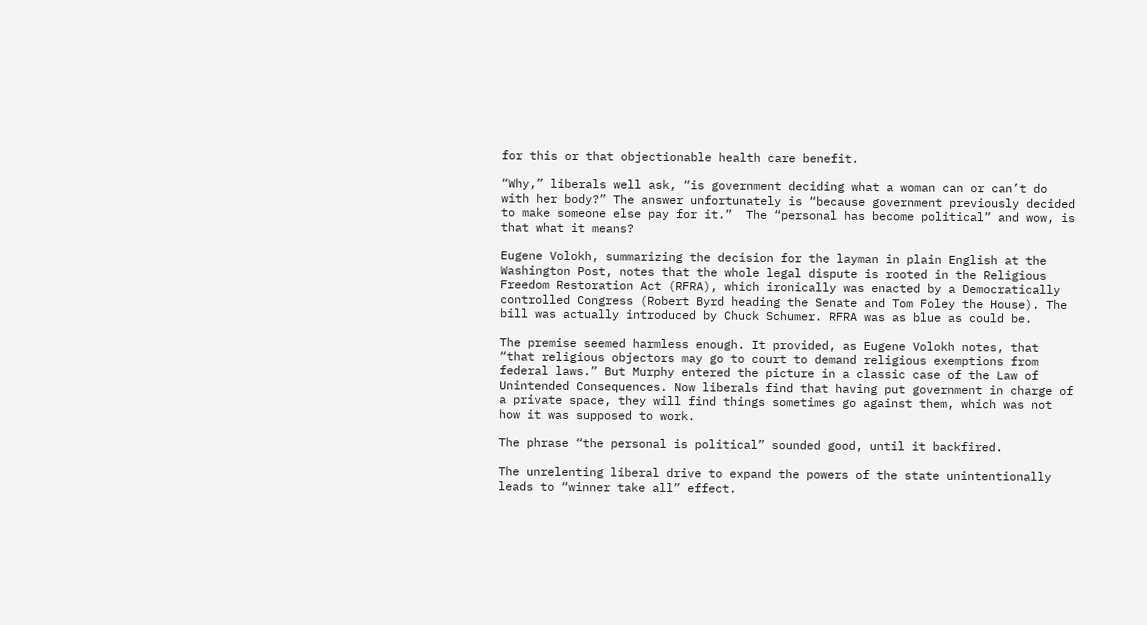for this or that objectionable health care benefit.

“Why,” liberals well ask, “is government deciding what a woman can or can’t do with her body?” The answer unfortunately is “because government previously decided to make someone else pay for it.”  The “personal has become political” and wow, is that what it means?

Eugene Volokh, summarizing the decision for the layman in plain English at the Washington Post, notes that the whole legal dispute is rooted in the Religious Freedom Restoration Act (RFRA), which ironically was enacted by a Democratically controlled Congress (Robert Byrd heading the Senate and Tom Foley the House). The bill was actually introduced by Chuck Schumer. RFRA was as blue as could be.

The premise seemed harmless enough. It provided, as Eugene Volokh notes, that “that religious objectors may go to court to demand religious exemptions from federal laws.” But Murphy entered the picture in a classic case of the Law of Unintended Consequences. Now liberals find that having put government in charge of a private space, they will find things sometimes go against them, which was not how it was supposed to work.

The phrase “the personal is political” sounded good, until it backfired.

The unrelenting liberal drive to expand the powers of the state unintentionally leads to “winner take all” effect.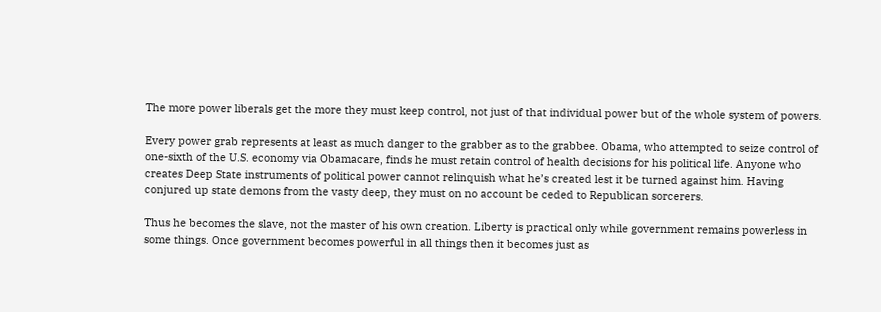The more power liberals get the more they must keep control, not just of that individual power but of the whole system of powers.

Every power grab represents at least as much danger to the grabber as to the grabbee. Obama, who attempted to seize control of one-sixth of the U.S. economy via Obamacare, finds he must retain control of health decisions for his political life. Anyone who creates Deep State instruments of political power cannot relinquish what he’s created lest it be turned against him. Having conjured up state demons from the vasty deep, they must on no account be ceded to Republican sorcerers.

Thus he becomes the slave, not the master of his own creation. Liberty is practical only while government remains powerless in some things. Once government becomes powerful in all things then it becomes just as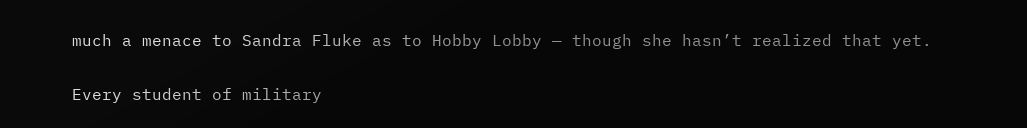much a menace to Sandra Fluke as to Hobby Lobby — though she hasn’t realized that yet.

Every student of military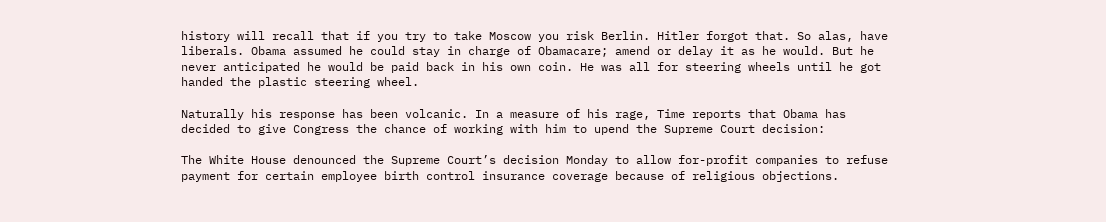history will recall that if you try to take Moscow you risk Berlin. Hitler forgot that. So alas, have liberals. Obama assumed he could stay in charge of Obamacare; amend or delay it as he would. But he never anticipated he would be paid back in his own coin. He was all for steering wheels until he got handed the plastic steering wheel.

Naturally his response has been volcanic. In a measure of his rage, Time reports that Obama has decided to give Congress the chance of working with him to upend the Supreme Court decision:

The White House denounced the Supreme Court’s decision Monday to allow for-profit companies to refuse payment for certain employee birth control insurance coverage because of religious objections.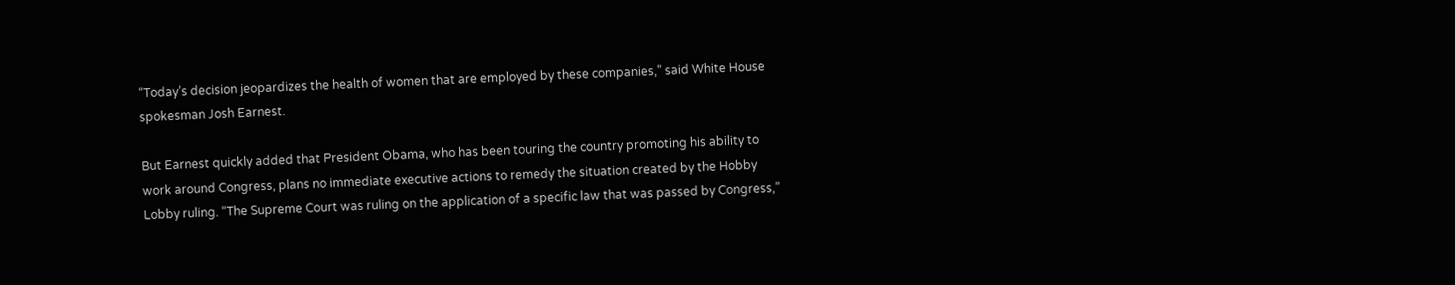“Today’s decision jeopardizes the health of women that are employed by these companies,” said White House spokesman Josh Earnest.

But Earnest quickly added that President Obama, who has been touring the country promoting his ability to work around Congress, plans no immediate executive actions to remedy the situation created by the Hobby Lobby ruling. “The Supreme Court was ruling on the application of a specific law that was passed by Congress,”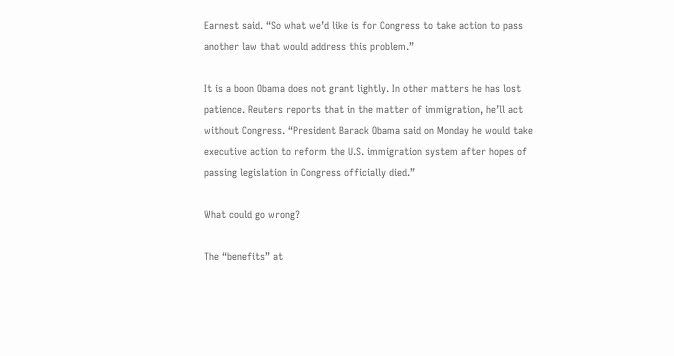Earnest said. “So what we’d like is for Congress to take action to pass another law that would address this problem.”

It is a boon Obama does not grant lightly. In other matters he has lost patience. Reuters reports that in the matter of immigration, he’ll act without Congress. “President Barack Obama said on Monday he would take executive action to reform the U.S. immigration system after hopes of passing legislation in Congress officially died.”

What could go wrong?

The “benefits” at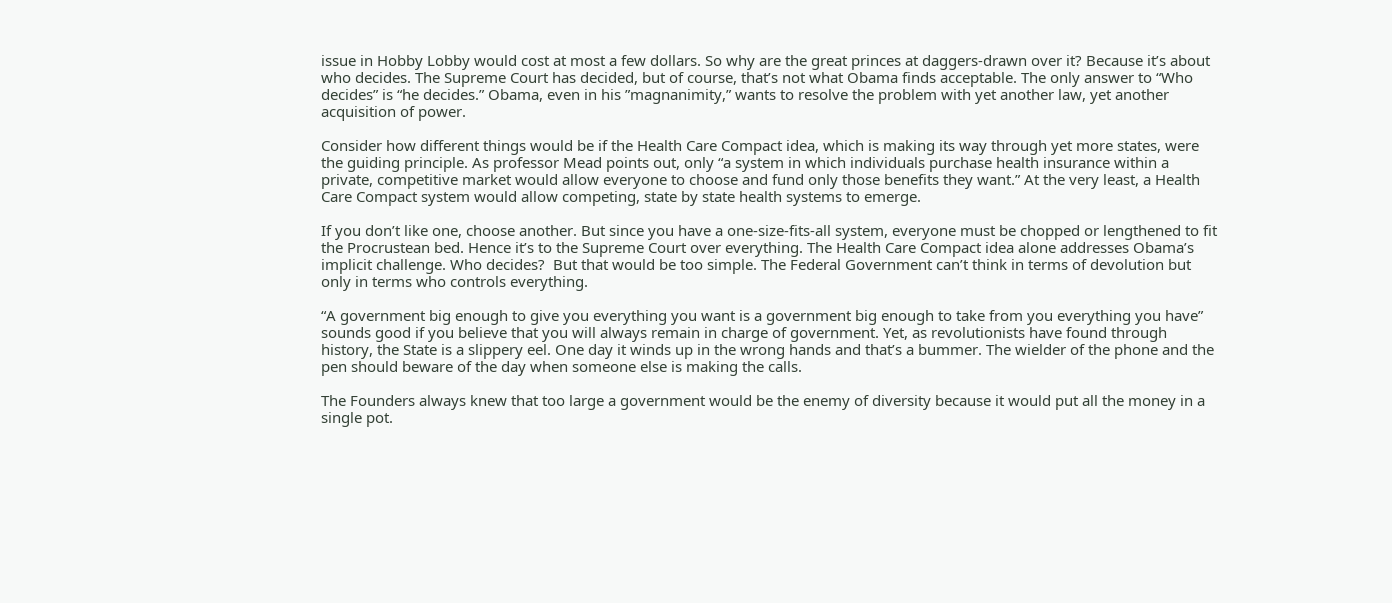issue in Hobby Lobby would cost at most a few dollars. So why are the great princes at daggers-drawn over it? Because it’s about who decides. The Supreme Court has decided, but of course, that’s not what Obama finds acceptable. The only answer to “Who decides” is “he decides.” Obama, even in his ”magnanimity,” wants to resolve the problem with yet another law, yet another acquisition of power.

Consider how different things would be if the Health Care Compact idea, which is making its way through yet more states, were the guiding principle. As professor Mead points out, only “a system in which individuals purchase health insurance within a private, competitive market would allow everyone to choose and fund only those benefits they want.” At the very least, a Health Care Compact system would allow competing, state by state health systems to emerge.

If you don’t like one, choose another. But since you have a one-size-fits-all system, everyone must be chopped or lengthened to fit the Procrustean bed. Hence it’s to the Supreme Court over everything. The Health Care Compact idea alone addresses Obama’s implicit challenge. Who decides?  But that would be too simple. The Federal Government can’t think in terms of devolution but only in terms who controls everything.

“A government big enough to give you everything you want is a government big enough to take from you everything you have” sounds good if you believe that you will always remain in charge of government. Yet, as revolutionists have found through history, the State is a slippery eel. One day it winds up in the wrong hands and that’s a bummer. The wielder of the phone and the pen should beware of the day when someone else is making the calls.

The Founders always knew that too large a government would be the enemy of diversity because it would put all the money in a single pot.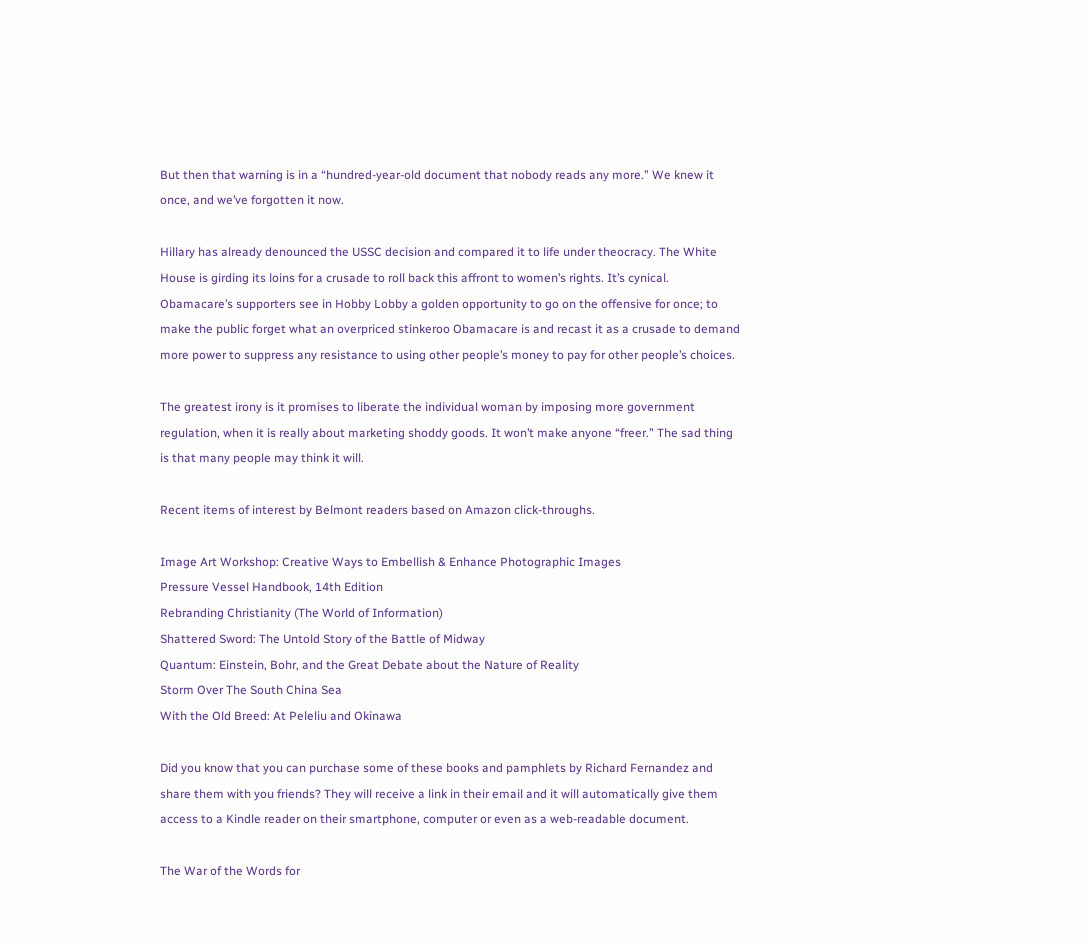But then that warning is in a “hundred-year-old document that nobody reads any more.” We knew it once, and we’ve forgotten it now.

Hillary has already denounced the USSC decision and compared it to life under theocracy. The White House is girding its loins for a crusade to roll back this affront to women’s rights. It’s cynical.  Obamacare’s supporters see in Hobby Lobby a golden opportunity to go on the offensive for once; to make the public forget what an overpriced stinkeroo Obamacare is and recast it as a crusade to demand more power to suppress any resistance to using other people’s money to pay for other people’s choices.

The greatest irony is it promises to liberate the individual woman by imposing more government regulation, when it is really about marketing shoddy goods. It won’t make anyone “freer.” The sad thing is that many people may think it will.

Recent items of interest by Belmont readers based on Amazon click-throughs.

Image Art Workshop: Creative Ways to Embellish & Enhance Photographic Images
Pressure Vessel Handbook, 14th Edition
Rebranding Christianity (The World of Information)
Shattered Sword: The Untold Story of the Battle of Midway
Quantum: Einstein, Bohr, and the Great Debate about the Nature of Reality
Storm Over The South China Sea
With the Old Breed: At Peleliu and Okinawa

Did you know that you can purchase some of these books and pamphlets by Richard Fernandez and share them with you friends? They will receive a link in their email and it will automatically give them access to a Kindle reader on their smartphone, computer or even as a web-readable document.

The War of the Words for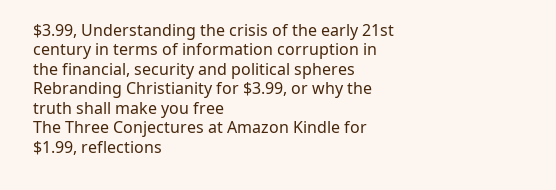$3.99, Understanding the crisis of the early 21st century in terms of information corruption in the financial, security and political spheres
Rebranding Christianity for $3.99, or why the truth shall make you free
The Three Conjectures at Amazon Kindle for $1.99, reflections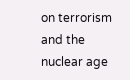on terrorism and the nuclear age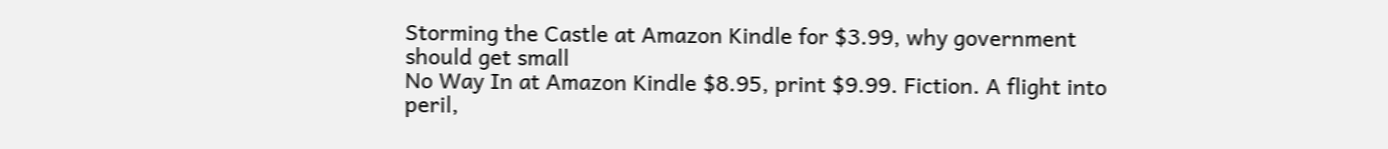Storming the Castle at Amazon Kindle for $3.99, why government should get small
No Way In at Amazon Kindle $8.95, print $9.99. Fiction. A flight into peril,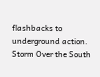flashbacks to underground action.
Storm Over the South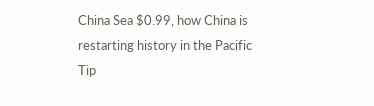China Sea $0.99, how China is restarting history in the Pacific
Tip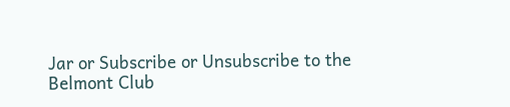Jar or Subscribe or Unsubscribe to the Belmont Club